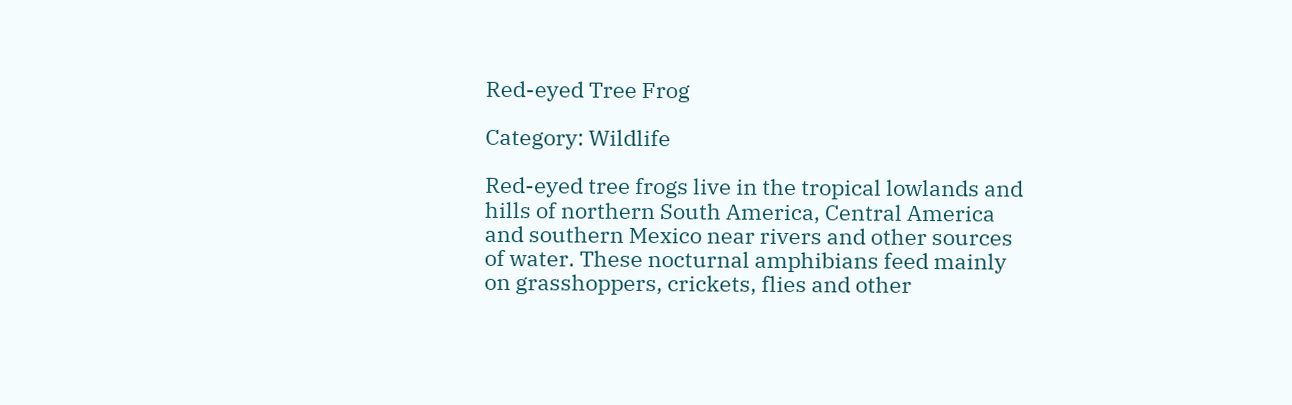Red-eyed Tree Frog

Category: Wildlife

Red-eyed tree frogs live in the tropical lowlands and hills of northern South America, Central America and southern Mexico near rivers and other sources of water. These nocturnal amphibians feed mainly on grasshoppers, crickets, flies and other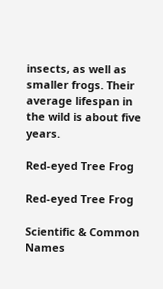insects, as well as smaller frogs. Their average lifespan in the wild is about five years.

Red-eyed Tree Frog

Red-eyed Tree Frog

Scientific & Common Names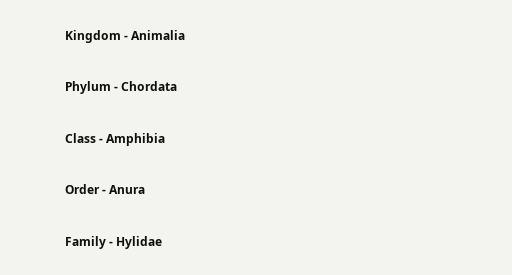Kingdom - Animalia

Phylum - Chordata

Class - Amphibia

Order - Anura

Family - Hylidae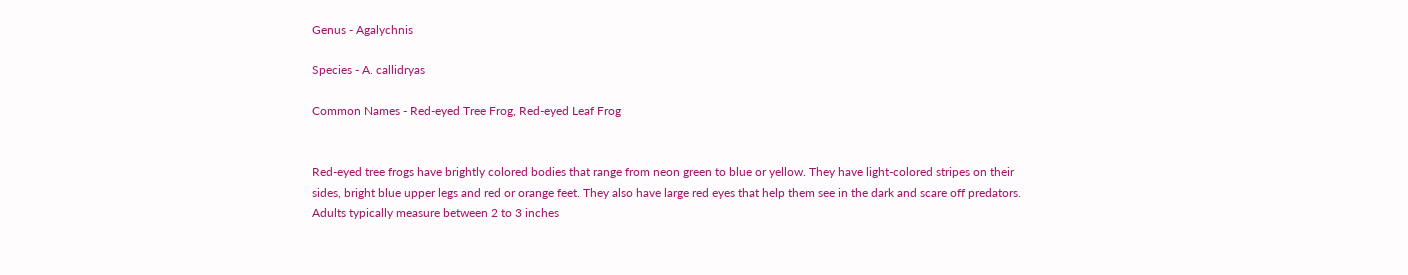Genus - Agalychnis

Species - A. callidryas

Common Names - Red-eyed Tree Frog, Red-eyed Leaf Frog


Red-eyed tree frogs have brightly colored bodies that range from neon green to blue or yellow. They have light-colored stripes on their sides, bright blue upper legs and red or orange feet. They also have large red eyes that help them see in the dark and scare off predators. Adults typically measure between 2 to 3 inches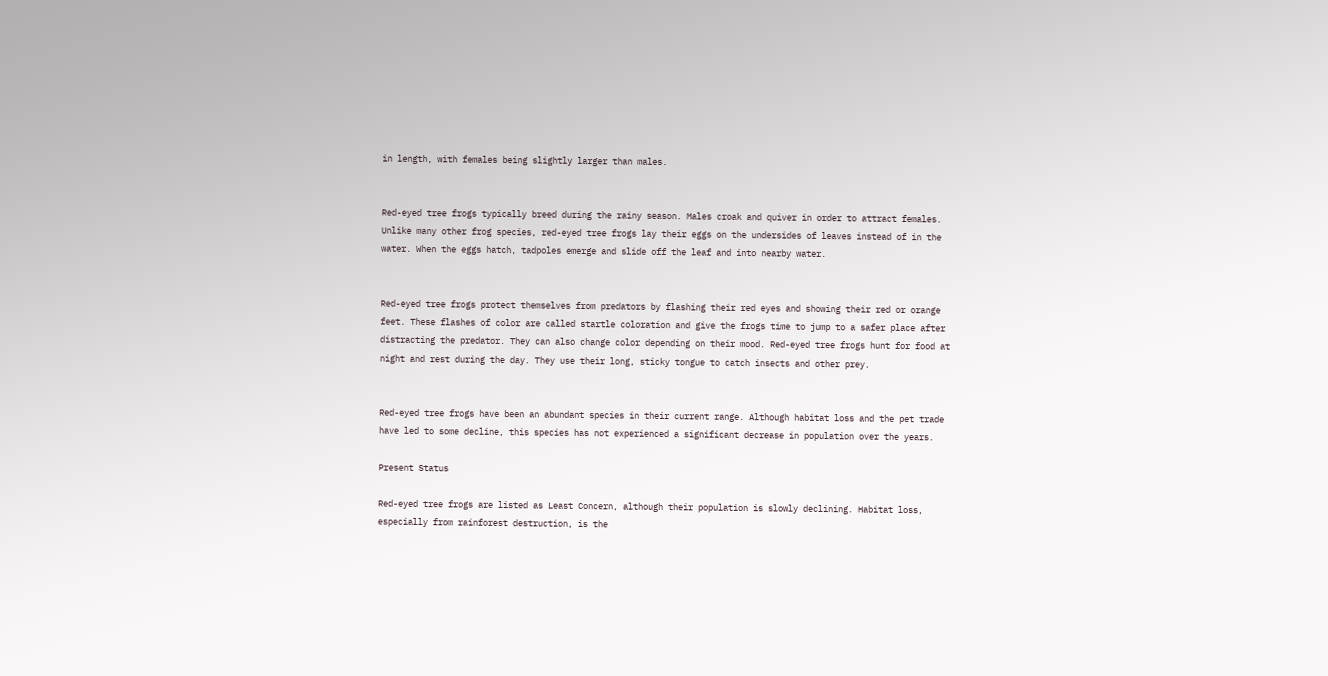in length, with females being slightly larger than males.


Red-eyed tree frogs typically breed during the rainy season. Males croak and quiver in order to attract females. Unlike many other frog species, red-eyed tree frogs lay their eggs on the undersides of leaves instead of in the water. When the eggs hatch, tadpoles emerge and slide off the leaf and into nearby water.


Red-eyed tree frogs protect themselves from predators by flashing their red eyes and showing their red or orange feet. These flashes of color are called startle coloration and give the frogs time to jump to a safer place after distracting the predator. They can also change color depending on their mood. Red-eyed tree frogs hunt for food at night and rest during the day. They use their long, sticky tongue to catch insects and other prey.


Red-eyed tree frogs have been an abundant species in their current range. Although habitat loss and the pet trade have led to some decline, this species has not experienced a significant decrease in population over the years.

Present Status

Red-eyed tree frogs are listed as Least Concern, although their population is slowly declining. Habitat loss, especially from rainforest destruction, is the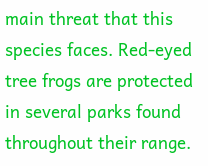main threat that this species faces. Red-eyed tree frogs are protected in several parks found throughout their range.